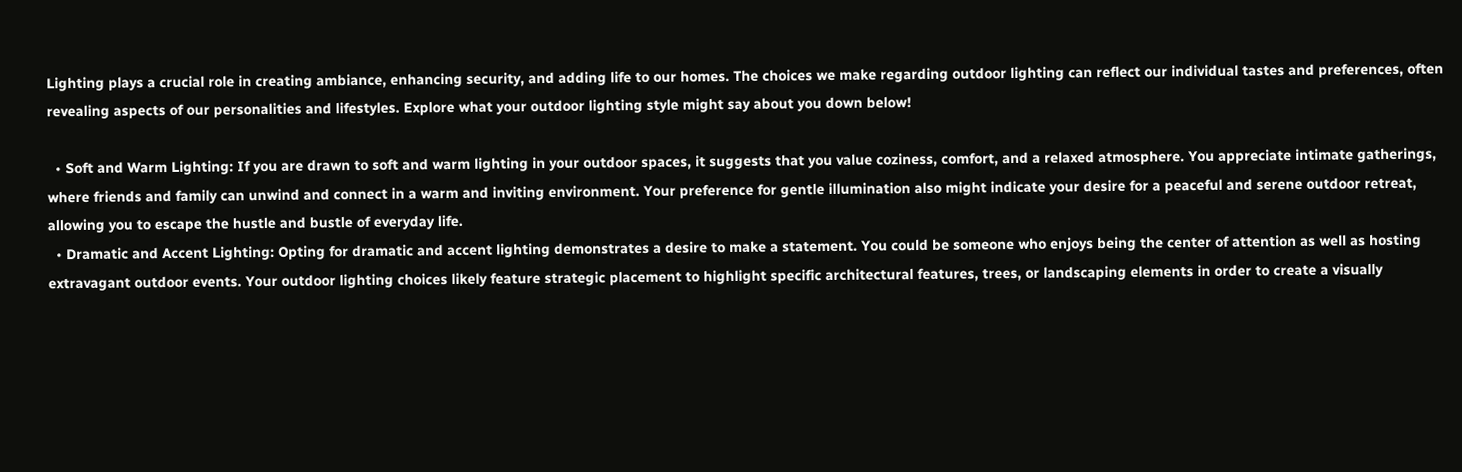Lighting plays a crucial role in creating ambiance, enhancing security, and adding life to our homes. The choices we make regarding outdoor lighting can reflect our individual tastes and preferences, often revealing aspects of our personalities and lifestyles. Explore what your outdoor lighting style might say about you down below!

  • Soft and Warm Lighting: If you are drawn to soft and warm lighting in your outdoor spaces, it suggests that you value coziness, comfort, and a relaxed atmosphere. You appreciate intimate gatherings, where friends and family can unwind and connect in a warm and inviting environment. Your preference for gentle illumination also might indicate your desire for a peaceful and serene outdoor retreat, allowing you to escape the hustle and bustle of everyday life.
  • Dramatic and Accent Lighting: Opting for dramatic and accent lighting demonstrates a desire to make a statement. You could be someone who enjoys being the center of attention as well as hosting extravagant outdoor events. Your outdoor lighting choices likely feature strategic placement to highlight specific architectural features, trees, or landscaping elements in order to create a visually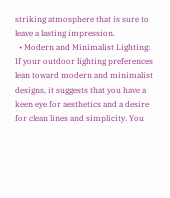striking atmosphere that is sure to leave a lasting impression.
  • Modern and Minimalist Lighting: If your outdoor lighting preferences lean toward modern and minimalist designs, it suggests that you have a keen eye for aesthetics and a desire for clean lines and simplicity. You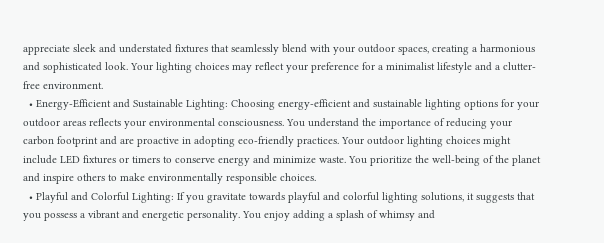appreciate sleek and understated fixtures that seamlessly blend with your outdoor spaces, creating a harmonious and sophisticated look. Your lighting choices may reflect your preference for a minimalist lifestyle and a clutter-free environment.
  • Energy-Efficient and Sustainable Lighting: Choosing energy-efficient and sustainable lighting options for your outdoor areas reflects your environmental consciousness. You understand the importance of reducing your carbon footprint and are proactive in adopting eco-friendly practices. Your outdoor lighting choices might include LED fixtures or timers to conserve energy and minimize waste. You prioritize the well-being of the planet and inspire others to make environmentally responsible choices.
  • Playful and Colorful Lighting: If you gravitate towards playful and colorful lighting solutions, it suggests that you possess a vibrant and energetic personality. You enjoy adding a splash of whimsy and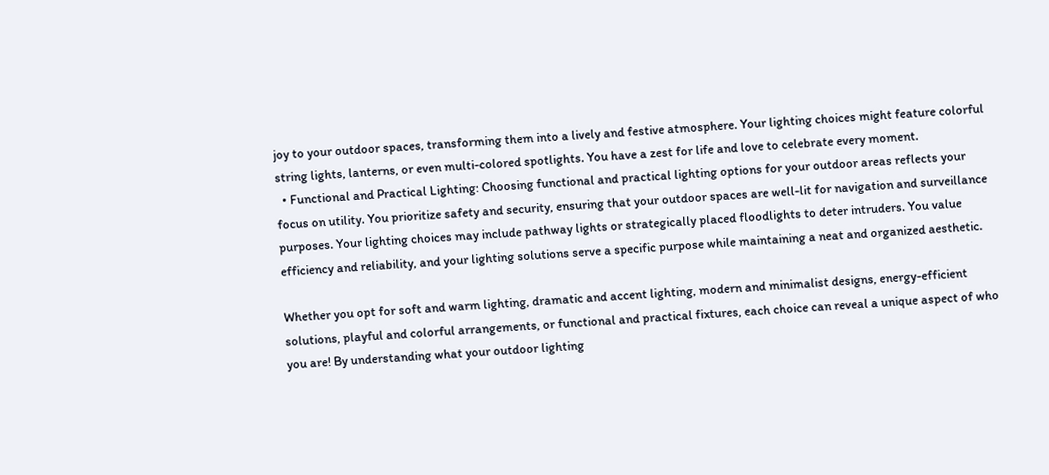joy to your outdoor spaces, transforming them into a lively and festive atmosphere. Your lighting choices might feature colorful string lights, lanterns, or even multi-colored spotlights. You have a zest for life and love to celebrate every moment.
  • Functional and Practical Lighting: Choosing functional and practical lighting options for your outdoor areas reflects your focus on utility. You prioritize safety and security, ensuring that your outdoor spaces are well-lit for navigation and surveillance purposes. Your lighting choices may include pathway lights or strategically placed floodlights to deter intruders. You value efficiency and reliability, and your lighting solutions serve a specific purpose while maintaining a neat and organized aesthetic.

Whether you opt for soft and warm lighting, dramatic and accent lighting, modern and minimalist designs, energy-efficient solutions, playful and colorful arrangements, or functional and practical fixtures, each choice can reveal a unique aspect of who you are! By understanding what your outdoor lighting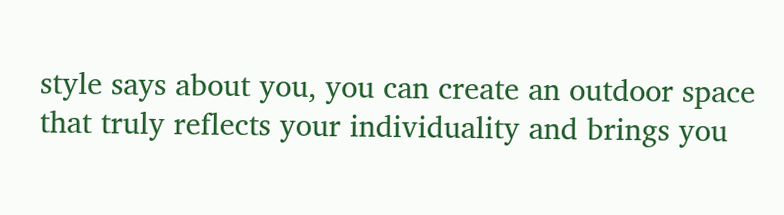style says about you, you can create an outdoor space that truly reflects your individuality and brings you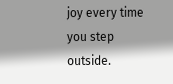joy every time you step outside.